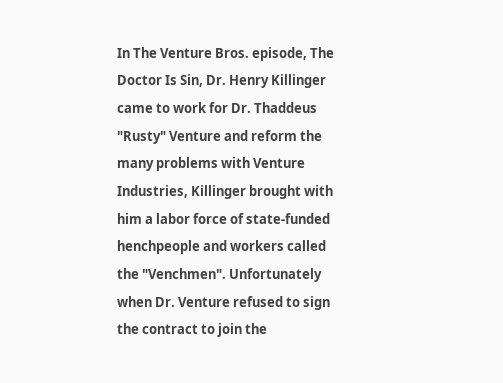In The Venture Bros. episode, The Doctor Is Sin, Dr. Henry Killinger came to work for Dr. Thaddeus "Rusty" Venture and reform the many problems with Venture Industries, Killinger brought with him a labor force of state-funded henchpeople and workers called the "Venchmen". Unfortunately when Dr. Venture refused to sign the contract to join the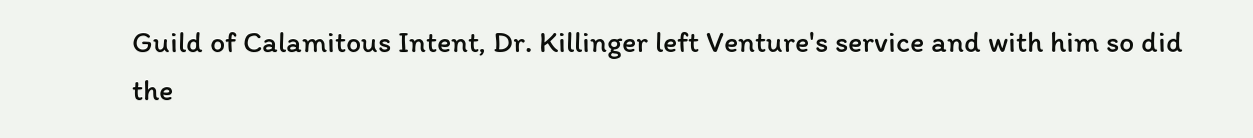Guild of Calamitous Intent, Dr. Killinger left Venture's service and with him so did the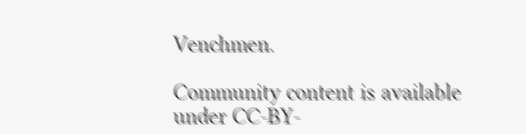Venchmen.

Community content is available under CC-BY-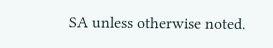SA unless otherwise noted.